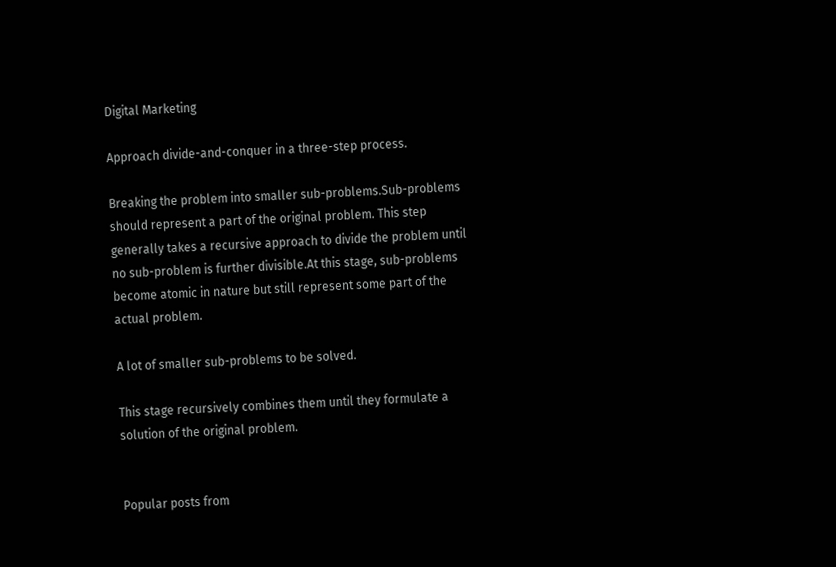Digital Marketing

Approach divide-and-conquer in a three-step process.

Breaking the problem into smaller sub-problems.Sub-problems should represent a part of the original problem. This step generally takes a recursive approach to divide the problem until no sub-problem is further divisible.At this stage, sub-problems become atomic in nature but still represent some part of the actual problem.

A lot of smaller sub-problems to be solved.

This stage recursively combines them until they formulate a solution of the original problem.


Popular posts from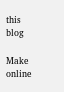this blog

Make online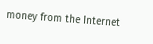money from the Internet